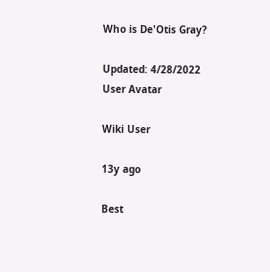Who is De'Otis Gray?

Updated: 4/28/2022
User Avatar

Wiki User

13y ago

Best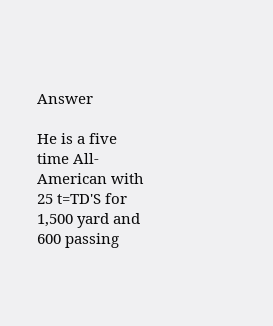Answer

He is a five time All-American with 25 t=TD'S for 1,500 yard and 600 passing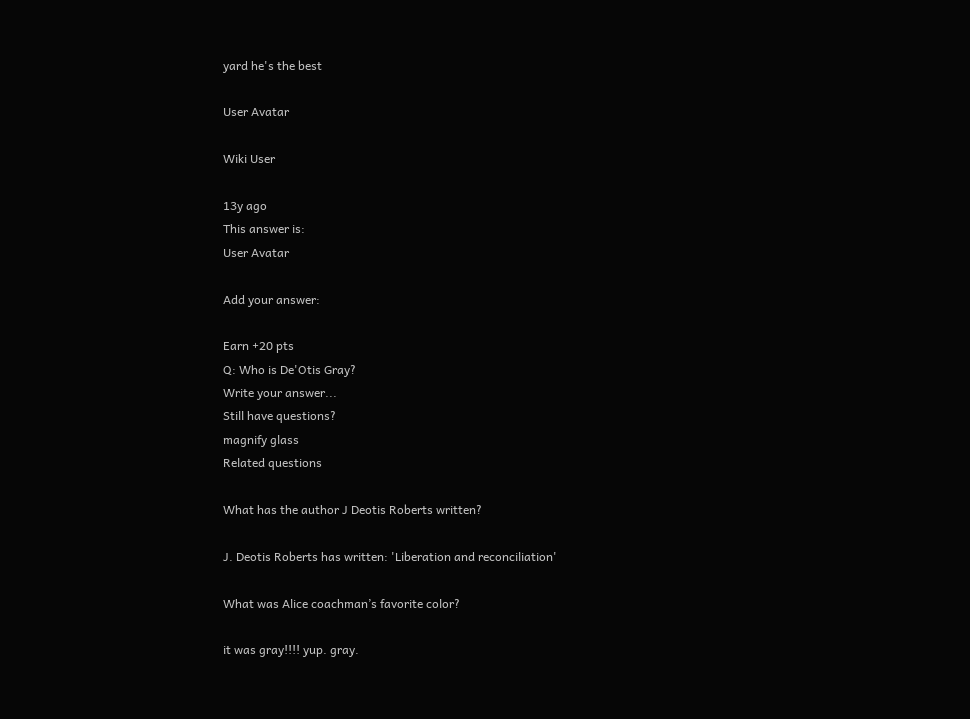yard he's the best

User Avatar

Wiki User

13y ago
This answer is:
User Avatar

Add your answer:

Earn +20 pts
Q: Who is De'Otis Gray?
Write your answer...
Still have questions?
magnify glass
Related questions

What has the author J Deotis Roberts written?

J. Deotis Roberts has written: 'Liberation and reconciliation'

What was Alice coachman’s favorite color?

it was gray!!!! yup. gray.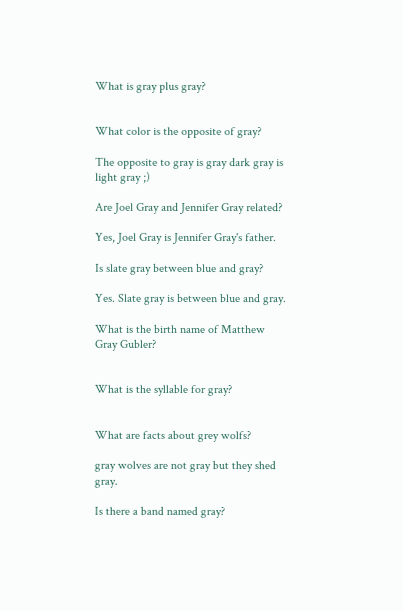What is gray plus gray?


What color is the opposite of gray?

The opposite to gray is gray dark gray is light gray ;)

Are Joel Gray and Jennifer Gray related?

Yes, Joel Gray is Jennifer Gray's father.

Is slate gray between blue and gray?

Yes. Slate gray is between blue and gray.

What is the birth name of Matthew Gray Gubler?


What is the syllable for gray?


What are facts about grey wolfs?

gray wolves are not gray but they shed gray.

Is there a band named gray?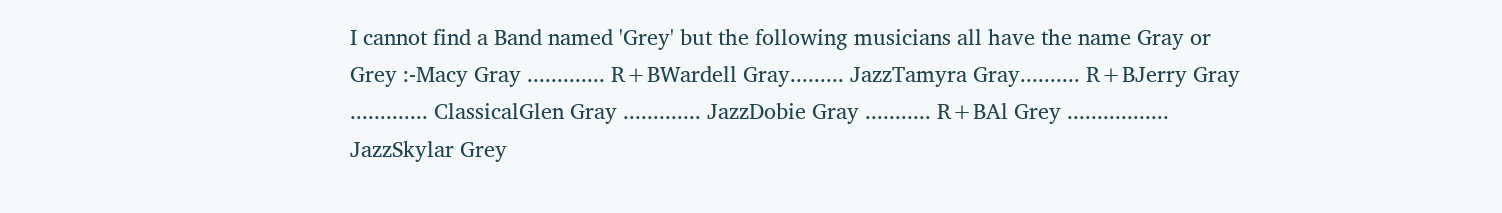I cannot find a Band named 'Grey' but the following musicians all have the name Gray or Grey :-Macy Gray ............. R+BWardell Gray......... JazzTamyra Gray.......... R+BJerry Gray ............. ClassicalGlen Gray ............. JazzDobie Gray ........... R+BAl Grey ................. JazzSkylar Grey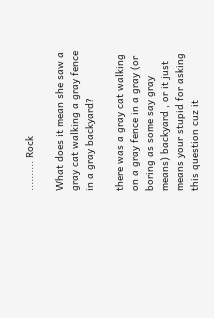.......... Rock

What does it mean she saw a gray cat walking a gray fence in a gray backyard?

there was a gray cat walking on a gray fence in a gray (or boring as some say gray means) backyard , or it just means your stupid for asking this question cuz it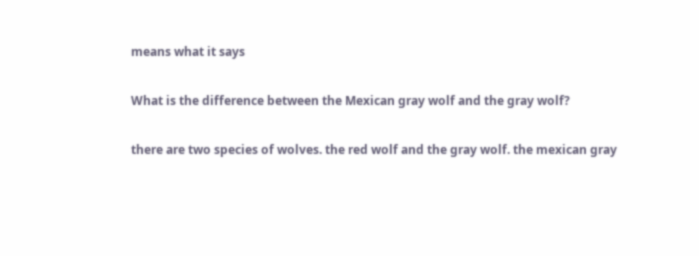means what it says

What is the difference between the Mexican gray wolf and the gray wolf?

there are two species of wolves. the red wolf and the gray wolf. the mexican gray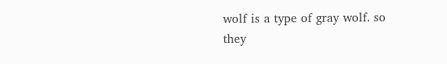wolf is a type of gray wolf. so they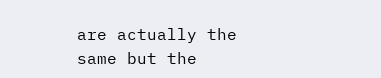are actually the same but the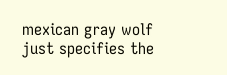mexican gray wolf just specifies the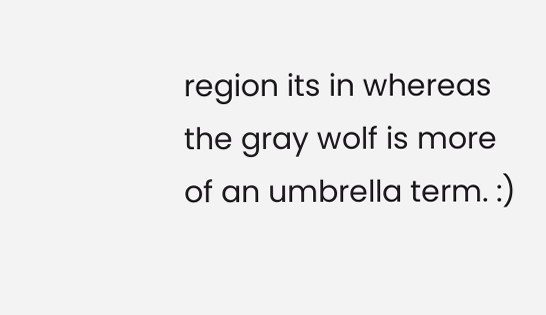region its in whereas the gray wolf is more of an umbrella term. :)